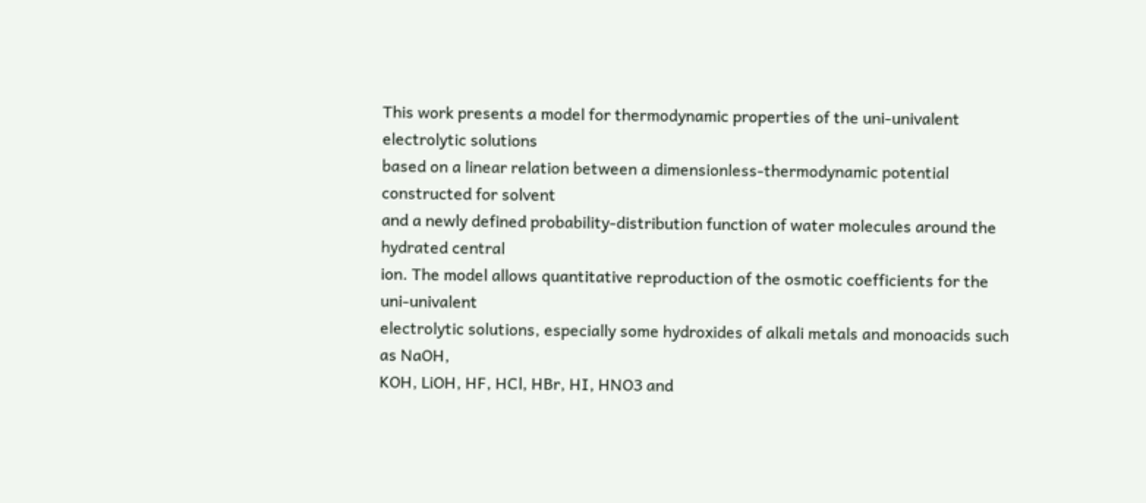This work presents a model for thermodynamic properties of the uni-univalent electrolytic solutions
based on a linear relation between a dimensionless-thermodynamic potential constructed for solvent
and a newly defined probability-distribution function of water molecules around the hydrated central
ion. The model allows quantitative reproduction of the osmotic coefficients for the uni-univalent
electrolytic solutions, especially some hydroxides of alkali metals and monoacids such as NaOH,
KOH, LiOH, HF, HCl, HBr, HI, HNO3 and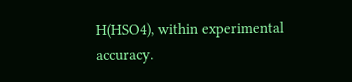H(HSO4), within experimental accuracy.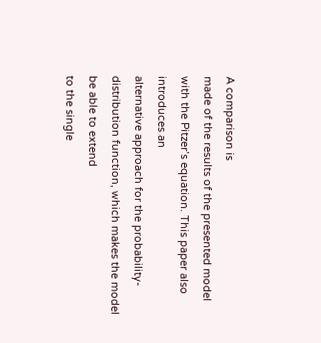A comparison is
made of the results of the presented model with the Pitzer’s equation. This paper also introduces an
alternative approach for the probability-distribution function, which makes the model be able to extend
to the single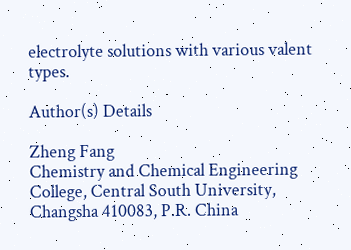electrolyte solutions with various valent types.

Author(s) Details

Zheng Fang
Chemistry and Chemical Engineering College, Central South University, Changsha 410083, P.R. China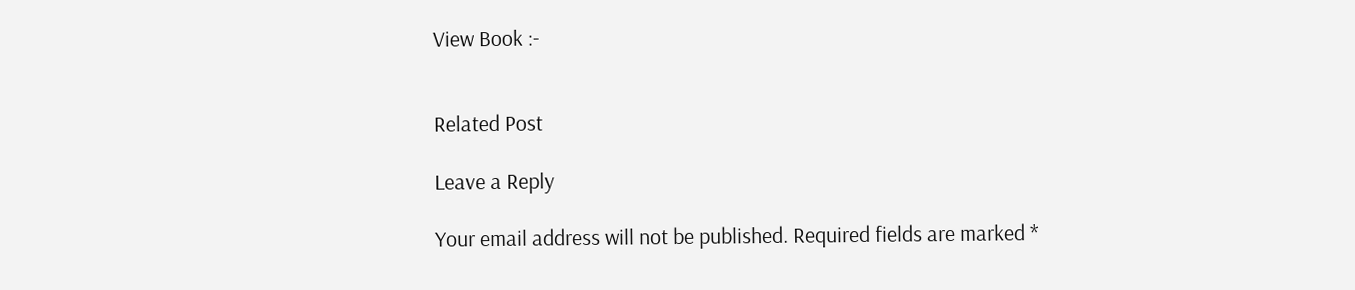View Book :-


Related Post

Leave a Reply

Your email address will not be published. Required fields are marked *